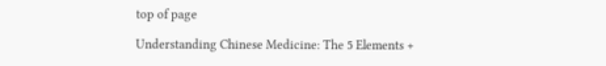top of page

Understanding Chinese Medicine: The 5 Elements +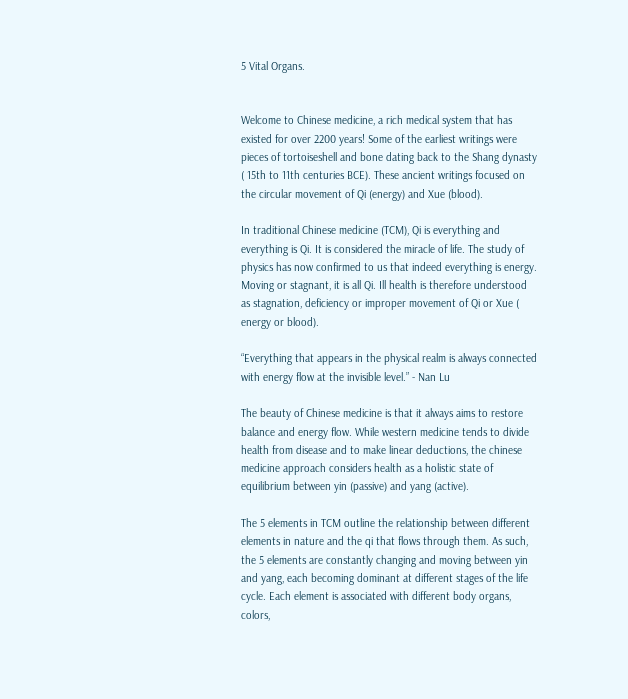5 Vital Organs.


Welcome to Chinese medicine, a rich medical system that has existed for over 2200 years! Some of the earliest writings were pieces of tortoiseshell and bone dating back to the Shang dynasty ( 15th to 11th centuries BCE). These ancient writings focused on the circular movement of Qi (energy) and Xue (blood).

In traditional Chinese medicine (TCM), Qi is everything and everything is Qi. It is considered the miracle of life. The study of physics has now confirmed to us that indeed everything is energy. Moving or stagnant, it is all Qi. Ill health is therefore understood as stagnation, deficiency or improper movement of Qi or Xue ( energy or blood).

“Everything that appears in the physical realm is always connected with energy flow at the invisible level.” - Nan Lu

The beauty of Chinese medicine is that it always aims to restore balance and energy flow. While western medicine tends to divide health from disease and to make linear deductions, the chinese medicine approach considers health as a holistic state of equilibrium between yin (passive) and yang (active).

The 5 elements in TCM outline the relationship between different elements in nature and the qi that flows through them. As such, the 5 elements are constantly changing and moving between yin and yang, each becoming dominant at different stages of the life cycle. Each element is associated with different body organs, colors,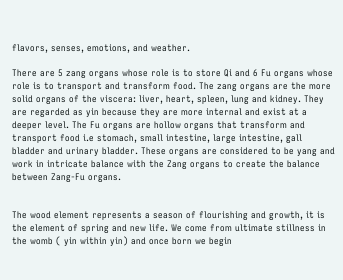flavors, senses, emotions, and weather.

There are 5 zang organs whose role is to store Qi and 6 Fu organs whose role is to transport and transform food. The zang organs are the more solid organs of the viscera: liver, heart, spleen, lung and kidney. They are regarded as yin because they are more internal and exist at a deeper level. The Fu organs are hollow organs that transform and transport food i.e stomach, small intestine, large intestine, gall bladder and urinary bladder. These organs are considered to be yang and work in intricate balance with the Zang organs to create the balance between Zang-Fu organs.


The wood element represents a season of flourishing and growth, it is the element of spring and new life. We come from ultimate stillness in the womb ( yin within yin) and once born we begin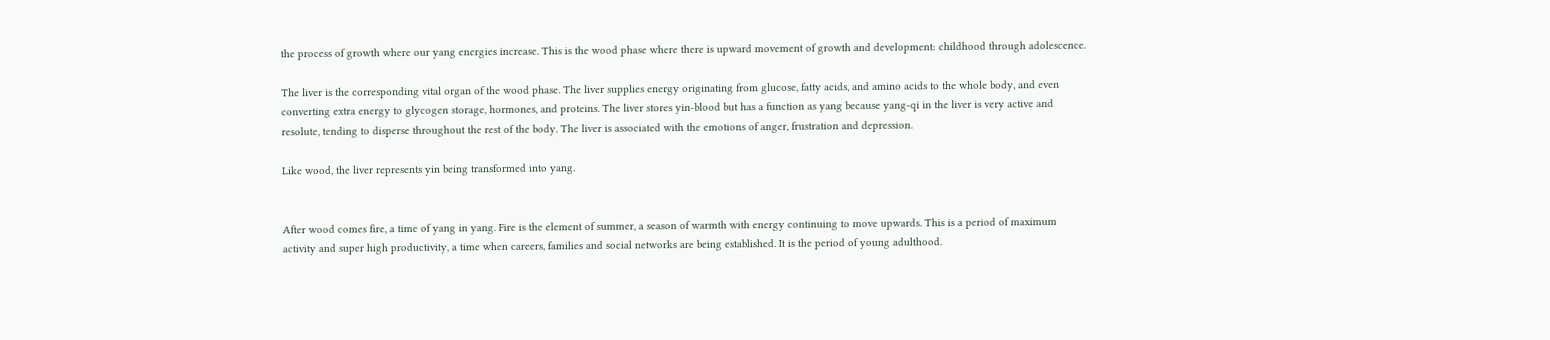the process of growth where our yang energies increase. This is the wood phase where there is upward movement of growth and development: childhood through adolescence.

The liver is the corresponding vital organ of the wood phase. The liver supplies energy originating from glucose, fatty acids, and amino acids to the whole body, and even converting extra energy to glycogen storage, hormones, and proteins. The liver stores yin-blood but has a function as yang because yang-qi in the liver is very active and resolute, tending to disperse throughout the rest of the body. The liver is associated with the emotions of anger, frustration and depression.

Like wood, the liver represents yin being transformed into yang.


After wood comes fire, a time of yang in yang. Fire is the element of summer, a season of warmth with energy continuing to move upwards. This is a period of maximum activity and super high productivity, a time when careers, families and social networks are being established. It is the period of young adulthood.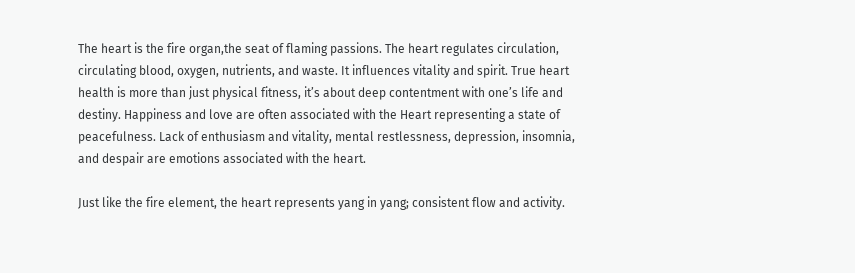The heart is the fire organ,the seat of flaming passions. The heart regulates circulation, circulating blood, oxygen, nutrients, and waste. It influences vitality and spirit. True heart health is more than just physical fitness, it’s about deep contentment with one’s life and destiny. Happiness and love are often associated with the Heart representing a state of peacefulness. Lack of enthusiasm and vitality, mental restlessness, depression, insomnia, and despair are emotions associated with the heart.

Just like the fire element, the heart represents yang in yang; consistent flow and activity.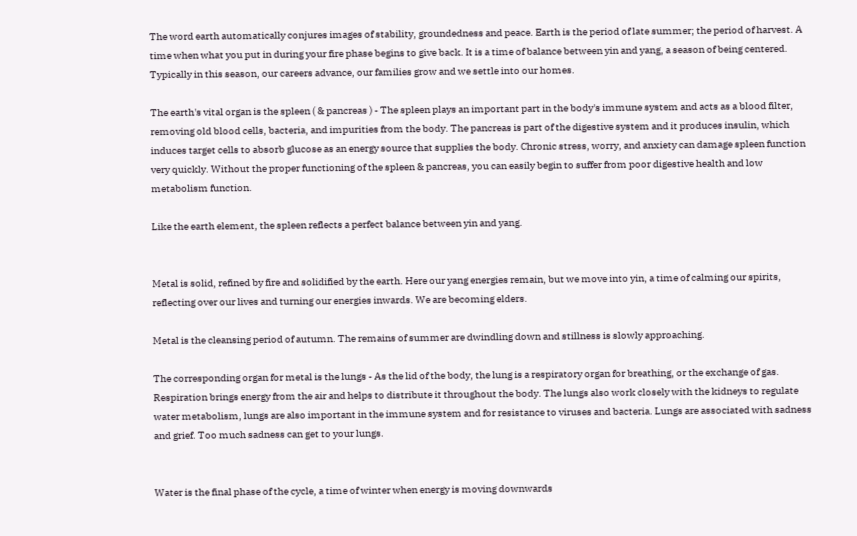The word earth automatically conjures images of stability, groundedness and peace. Earth is the period of late summer; the period of harvest. A time when what you put in during your fire phase begins to give back. It is a time of balance between yin and yang, a season of being centered. Typically in this season, our careers advance, our families grow and we settle into our homes.

The earth's vital organ is the spleen ( & pancreas ) - The spleen plays an important part in the body's immune system and acts as a blood filter, removing old blood cells, bacteria, and impurities from the body. The pancreas is part of the digestive system and it produces insulin, which induces target cells to absorb glucose as an energy source that supplies the body. Chronic stress, worry, and anxiety can damage spleen function very quickly. Without the proper functioning of the spleen & pancreas, you can easily begin to suffer from poor digestive health and low metabolism function.

Like the earth element, the spleen reflects a perfect balance between yin and yang.


Metal is solid, refined by fire and solidified by the earth. Here our yang energies remain, but we move into yin, a time of calming our spirits, reflecting over our lives and turning our energies inwards. We are becoming elders.

Metal is the cleansing period of autumn. The remains of summer are dwindling down and stillness is slowly approaching.

The corresponding organ for metal is the lungs - As the lid of the body, the lung is a respiratory organ for breathing, or the exchange of gas. Respiration brings energy from the air and helps to distribute it throughout the body. The lungs also work closely with the kidneys to regulate water metabolism, lungs are also important in the immune system and for resistance to viruses and bacteria. Lungs are associated with sadness and grief. Too much sadness can get to your lungs.


Water is the final phase of the cycle, a time of winter when energy is moving downwards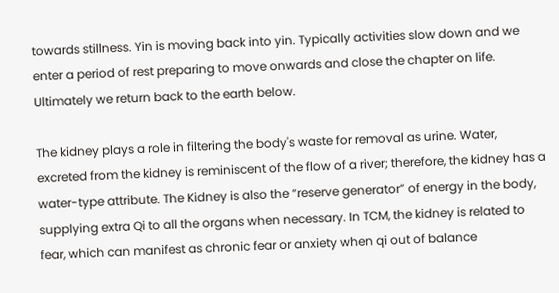towards stillness. Yin is moving back into yin. Typically activities slow down and we enter a period of rest preparing to move onwards and close the chapter on life. Ultimately we return back to the earth below.

The kidney plays a role in filtering the body's waste for removal as urine. Water, excreted from the kidney is reminiscent of the flow of a river; therefore, the kidney has a water-type attribute. The Kidney is also the “reserve generator” of energy in the body, supplying extra Qi to all the organs when necessary. In TCM, the kidney is related to fear, which can manifest as chronic fear or anxiety when qi out of balance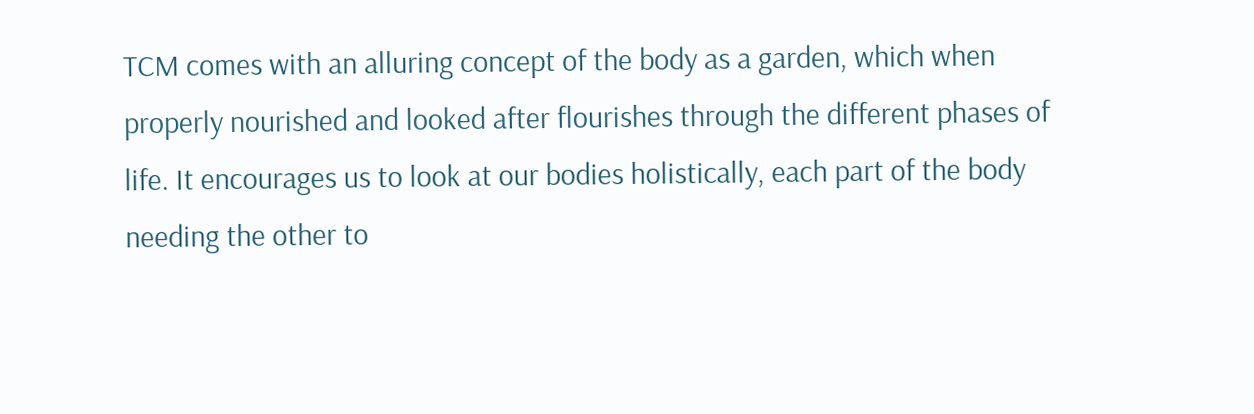TCM comes with an alluring concept of the body as a garden, which when properly nourished and looked after flourishes through the different phases of life. It encourages us to look at our bodies holistically, each part of the body needing the other to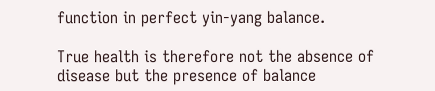function in perfect yin-yang balance.

True health is therefore not the absence of disease but the presence of balance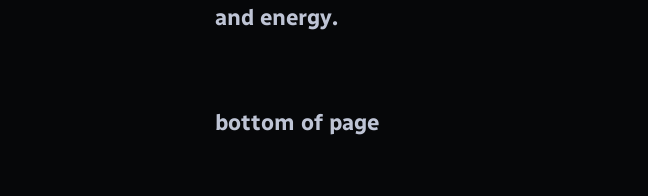and energy.


bottom of page